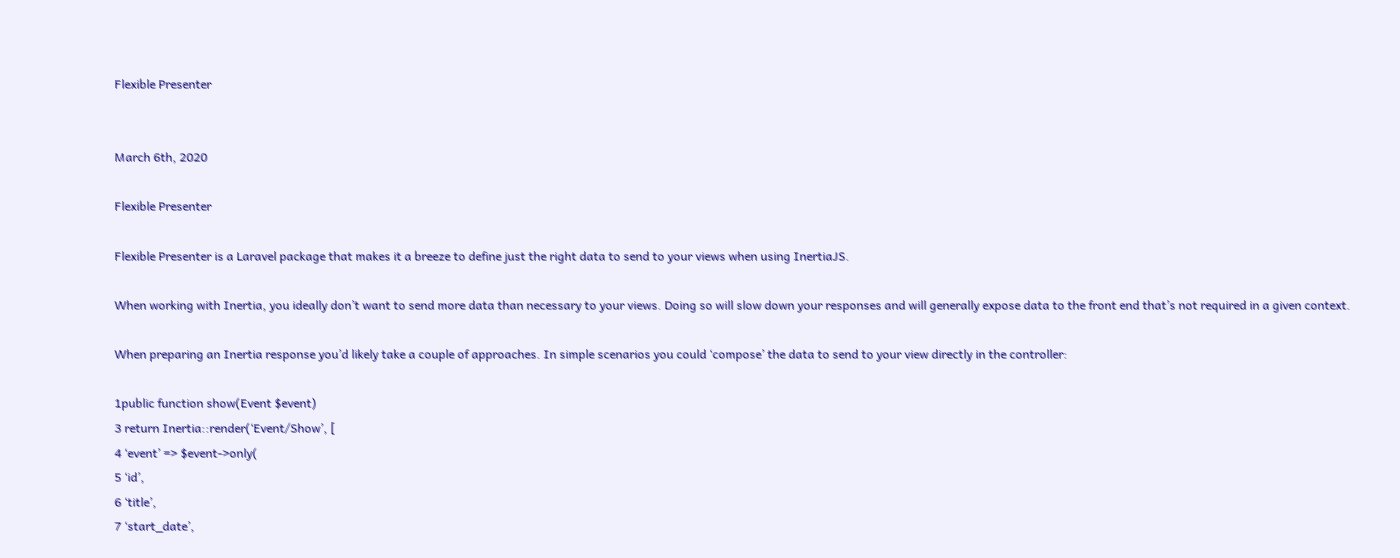Flexible Presenter


March 6th, 2020

Flexible Presenter

Flexible Presenter is a Laravel package that makes it a breeze to define just the right data to send to your views when using InertiaJS.

When working with Inertia, you ideally don’t want to send more data than necessary to your views. Doing so will slow down your responses and will generally expose data to the front end that’s not required in a given context.

When preparing an Inertia response you’d likely take a couple of approaches. In simple scenarios you could ‘compose’ the data to send to your view directly in the controller:

1public function show(Event $event)
3 return Inertia::render(‘Event/Show’, [
4 ‘event’ => $event->only(
5 ‘id’,
6 ‘title’,
7 ‘start_date’,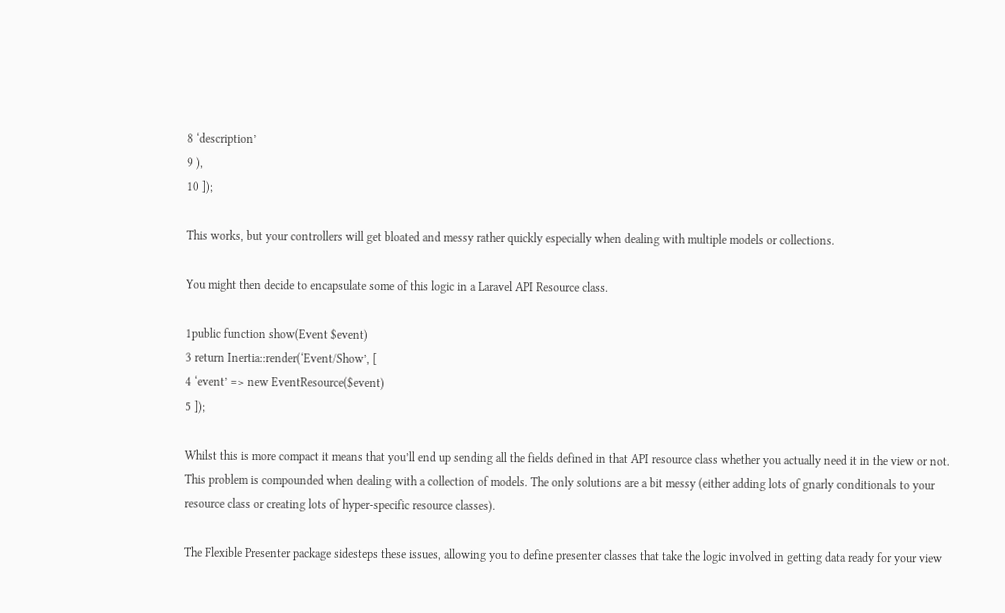8 ‘description’
9 ),
10 ]);

This works, but your controllers will get bloated and messy rather quickly especially when dealing with multiple models or collections.

You might then decide to encapsulate some of this logic in a Laravel API Resource class.

1public function show(Event $event)
3 return Inertia::render(‘Event/Show’, [
4 ‘event’ => new EventResource($event)
5 ]);

Whilst this is more compact it means that you’ll end up sending all the fields defined in that API resource class whether you actually need it in the view or not. This problem is compounded when dealing with a collection of models. The only solutions are a bit messy (either adding lots of gnarly conditionals to your resource class or creating lots of hyper-specific resource classes).

The Flexible Presenter package sidesteps these issues, allowing you to define presenter classes that take the logic involved in getting data ready for your view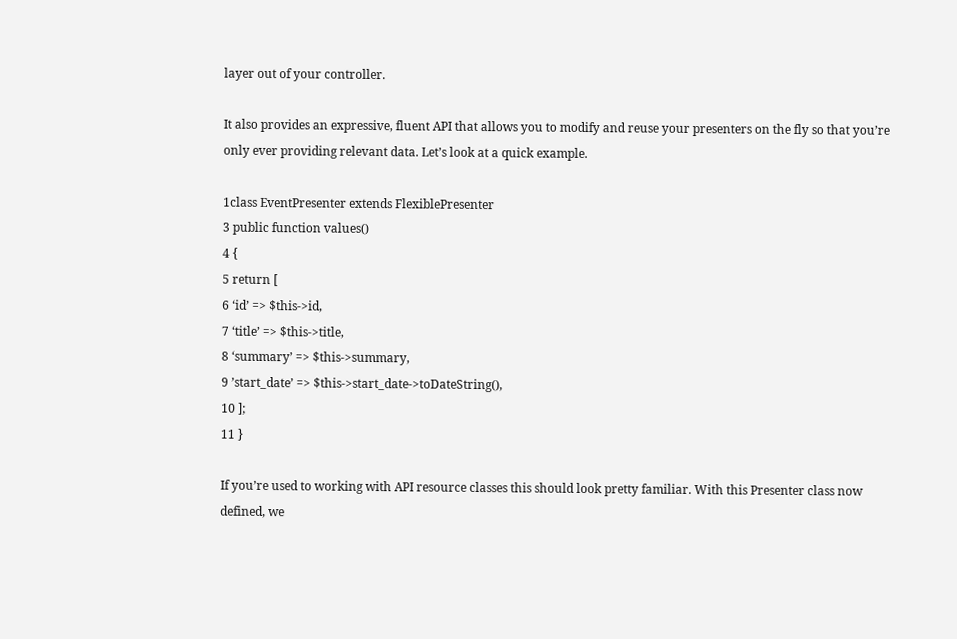layer out of your controller.

It also provides an expressive, fluent API that allows you to modify and reuse your presenters on the fly so that you’re only ever providing relevant data. Let’s look at a quick example.

1class EventPresenter extends FlexiblePresenter
3 public function values()
4 {
5 return [
6 ‘id’ => $this->id,
7 ‘title’ => $this->title,
8 ‘summary’ => $this->summary,
9 ’start_date’ => $this->start_date->toDateString(),
10 ];
11 }

If you’re used to working with API resource classes this should look pretty familiar. With this Presenter class now defined, we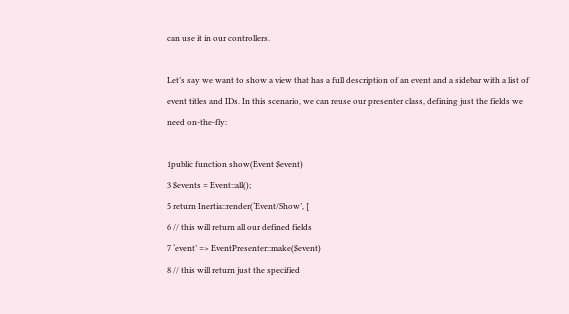can use it in our controllers.

Let’s say we want to show a view that has a full description of an event and a sidebar with a list of event titles and IDs. In this scenario, we can reuse our presenter class, defining just the fields we need on-the-fly:

1public function show(Event $event)
3 $events = Event::all();
5 return Inertia::render(‘Event/Show’, [
6 // this will return all our defined fields
7 ‘event’ => EventPresenter::make($event)
8 // this will return just the specified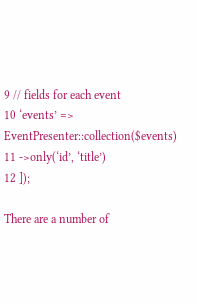9 // fields for each event
10 ‘events’ => EventPresenter::collection($events)
11 ->only(‘id’, ‘title’)
12 ]);

There are a number of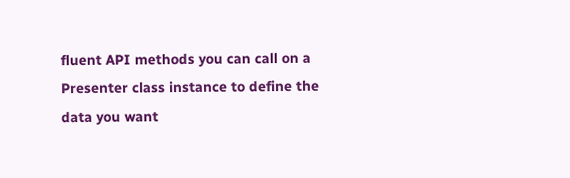fluent API methods you can call on a Presenter class instance to define the data you want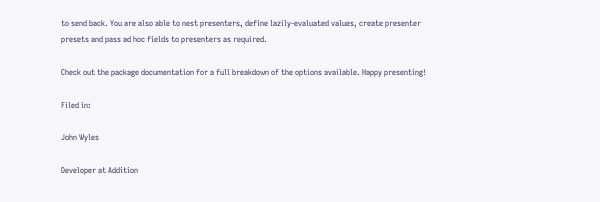to send back. You are also able to nest presenters, define lazily-evaluated values, create presenter presets and pass ad hoc fields to presenters as required.

Check out the package documentation for a full breakdown of the options available. Happy presenting!

Filed in:

John Wyles

Developer at Addition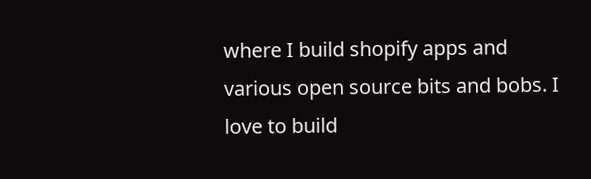where I build shopify apps and various open source bits and bobs. I love to build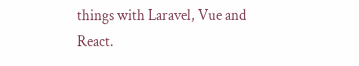things with Laravel, Vue and React.